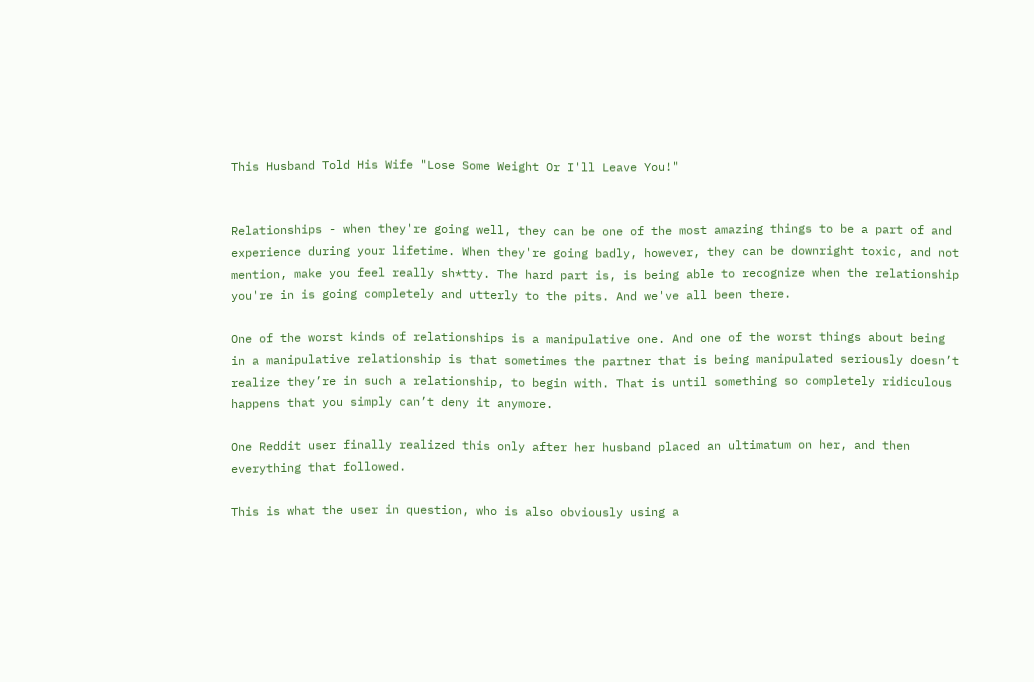This Husband Told His Wife "Lose Some Weight Or I'll Leave You!"


Relationships - when they're going well, they can be one of the most amazing things to be a part of and experience during your lifetime. When they're going badly, however, they can be downright toxic, and not mention, make you feel really sh*tty. The hard part is, is being able to recognize when the relationship you're in is going completely and utterly to the pits. And we've all been there.

One of the worst kinds of relationships is a manipulative one. And one of the worst things about being in a manipulative relationship is that sometimes the partner that is being manipulated seriously doesn’t realize they’re in such a relationship, to begin with. That is until something so completely ridiculous happens that you simply can’t deny it anymore.

One Reddit user finally realized this only after her husband placed an ultimatum on her, and then everything that followed.

This is what the user in question, who is also obviously using a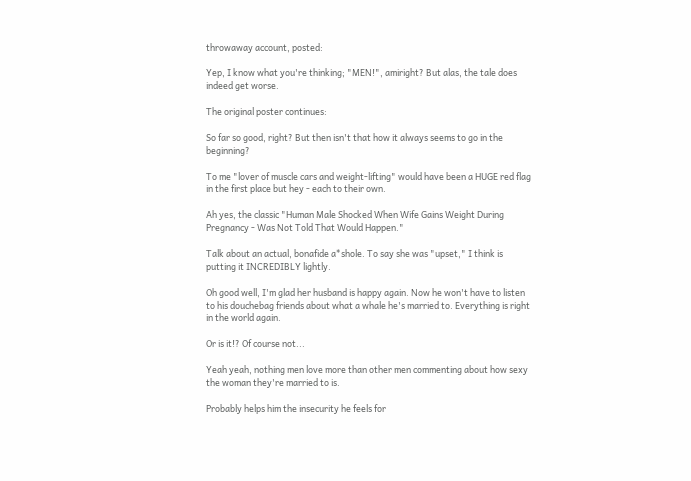throwaway account, posted:

Yep, I know what you're thinking; "MEN!", amiright? But alas, the tale does indeed get worse.

The original poster continues:

So far so good, right? But then isn't that how it always seems to go in the beginning?

To me "lover of muscle cars and weight-lifting" would have been a HUGE red flag in the first place but hey - each to their own.

Ah yes, the classic "Human Male Shocked When Wife Gains Weight During Pregnancy - Was Not Told That Would Happen."

Talk about an actual, bonafide a*shole. To say she was "upset," I think is putting it INCREDIBLY lightly.

Oh good well, I'm glad her husband is happy again. Now he won't have to listen to his douchebag friends about what a whale he's married to. Everything is right in the world again.

Or is it!? Of course not...

Yeah yeah, nothing men love more than other men commenting about how sexy the woman they're married to is.

Probably helps him the insecurity he feels for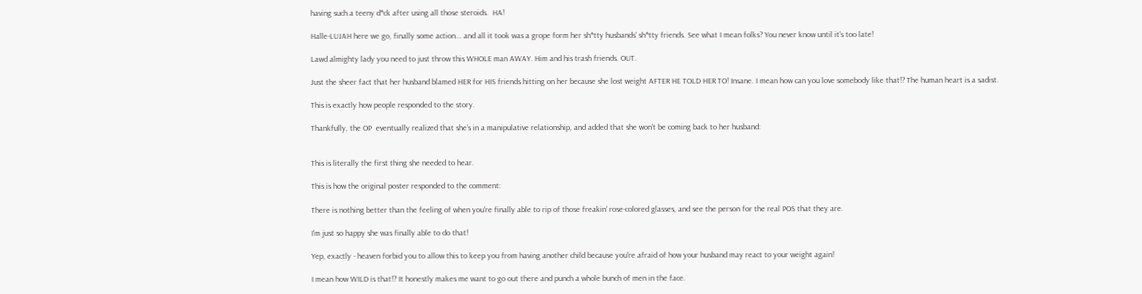having such a teeny d*ck after using all those steroids.  HA!

Halle-LUJAH here we go, finally some action... and all it took was a grope form her sh*tty husbands' sh*tty friends. See what I mean folks? You never know until it's too late!

Lawd almighty lady you need to just throw this WHOLE man AWAY. Him and his trash friends. OUT.

Just the sheer fact that her husband blamed HER for HIS friends hitting on her because she lost weight AFTER HE TOLD HER TO! Insane. I mean how can you love somebody like that!? The human heart is a sadist.

This is exactly how people responded to the story.

Thankfully, the OP  eventually realized that she’s in a manipulative relationship, and added that she won’t be coming back to her husband:


This is literally the first thing she needed to hear.

This is how the original poster responded to the comment:

There is nothing better than the feeling of when you're finally able to rip of those freakin' rose-colored glasses, and see the person for the real POS that they are.

I'm just so happy she was finally able to do that!

Yep, exactly - heaven forbid you to allow this to keep you from having another child because you're afraid of how your husband may react to your weight again!

I mean how WILD is that!? It honestly makes me want to go out there and punch a whole bunch of men in the face.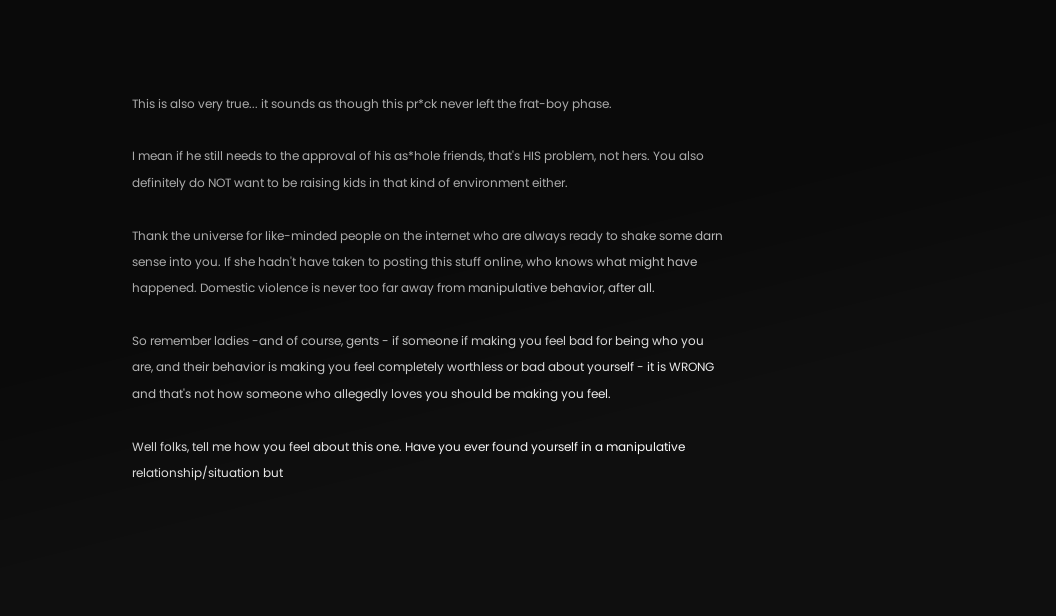This is also very true... it sounds as though this pr*ck never left the frat-boy phase.

I mean if he still needs to the approval of his as*hole friends, that's HIS problem, not hers. You also definitely do NOT want to be raising kids in that kind of environment either.

Thank the universe for like-minded people on the internet who are always ready to shake some darn sense into you. If she hadn't have taken to posting this stuff online, who knows what might have happened. Domestic violence is never too far away from manipulative behavior, after all.

So remember ladies -and of course, gents - if someone if making you feel bad for being who you are, and their behavior is making you feel completely worthless or bad about yourself - it is WRONG and that's not how someone who allegedly loves you should be making you feel.

Well folks, tell me how you feel about this one. Have you ever found yourself in a manipulative relationship/situation but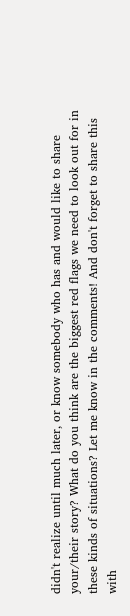didn't realize until much later, or know somebody who has and would like to share your/their story? What do you think are the biggest red flags we need to look out for in these kinds of situations? Let me know in the comments! And don't forget to share this with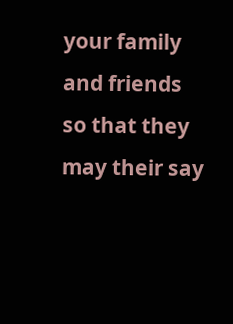your family and friends so that they may their say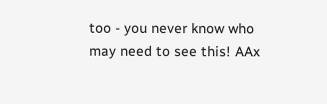too - you never know who may need to see this! AAx